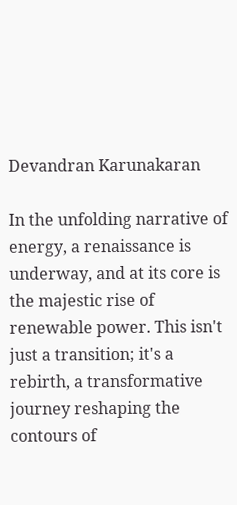Devandran Karunakaran

In the unfolding narrative of energy, a renaissance is underway, and at its core is the majestic rise of renewable power. This isn't just a transition; it's a rebirth, a transformative journey reshaping the contours of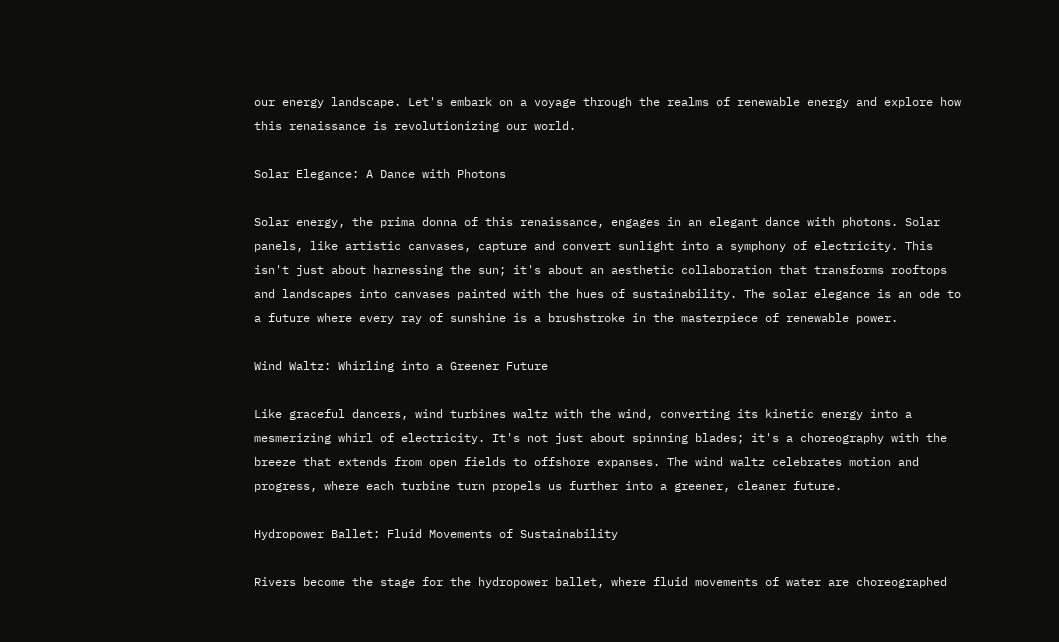our energy landscape. Let's embark on a voyage through the realms of renewable energy and explore how this renaissance is revolutionizing our world.

Solar Elegance: A Dance with Photons

Solar energy, the prima donna of this renaissance, engages in an elegant dance with photons. Solar panels, like artistic canvases, capture and convert sunlight into a symphony of electricity. This isn't just about harnessing the sun; it's about an aesthetic collaboration that transforms rooftops and landscapes into canvases painted with the hues of sustainability. The solar elegance is an ode to a future where every ray of sunshine is a brushstroke in the masterpiece of renewable power.

Wind Waltz: Whirling into a Greener Future

Like graceful dancers, wind turbines waltz with the wind, converting its kinetic energy into a mesmerizing whirl of electricity. It's not just about spinning blades; it's a choreography with the breeze that extends from open fields to offshore expanses. The wind waltz celebrates motion and progress, where each turbine turn propels us further into a greener, cleaner future.

Hydropower Ballet: Fluid Movements of Sustainability

Rivers become the stage for the hydropower ballet, where fluid movements of water are choreographed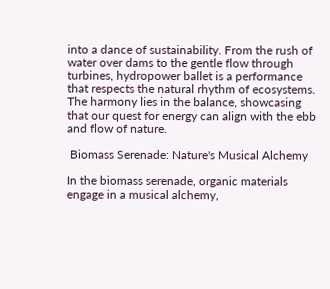into a dance of sustainability. From the rush of water over dams to the gentle flow through turbines, hydropower ballet is a performance that respects the natural rhythm of ecosystems. The harmony lies in the balance, showcasing that our quest for energy can align with the ebb and flow of nature.

 Biomass Serenade: Nature's Musical Alchemy

In the biomass serenade, organic materials engage in a musical alchemy,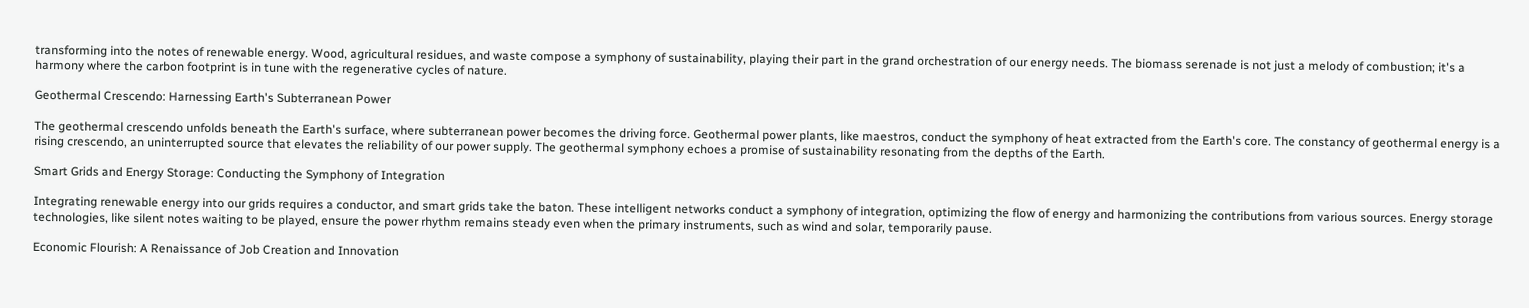transforming into the notes of renewable energy. Wood, agricultural residues, and waste compose a symphony of sustainability, playing their part in the grand orchestration of our energy needs. The biomass serenade is not just a melody of combustion; it's a harmony where the carbon footprint is in tune with the regenerative cycles of nature.

Geothermal Crescendo: Harnessing Earth's Subterranean Power

The geothermal crescendo unfolds beneath the Earth's surface, where subterranean power becomes the driving force. Geothermal power plants, like maestros, conduct the symphony of heat extracted from the Earth's core. The constancy of geothermal energy is a rising crescendo, an uninterrupted source that elevates the reliability of our power supply. The geothermal symphony echoes a promise of sustainability resonating from the depths of the Earth.

Smart Grids and Energy Storage: Conducting the Symphony of Integration

Integrating renewable energy into our grids requires a conductor, and smart grids take the baton. These intelligent networks conduct a symphony of integration, optimizing the flow of energy and harmonizing the contributions from various sources. Energy storage technologies, like silent notes waiting to be played, ensure the power rhythm remains steady even when the primary instruments, such as wind and solar, temporarily pause.

Economic Flourish: A Renaissance of Job Creation and Innovation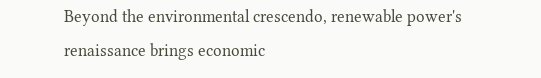Beyond the environmental crescendo, renewable power's renaissance brings economic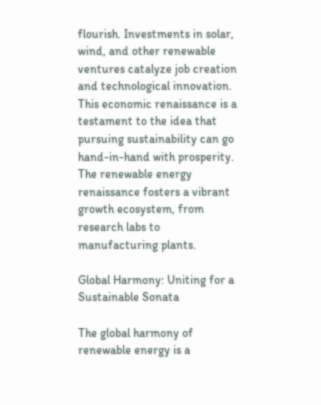flourish. Investments in solar, wind, and other renewable ventures catalyze job creation and technological innovation. This economic renaissance is a testament to the idea that pursuing sustainability can go hand-in-hand with prosperity. The renewable energy renaissance fosters a vibrant growth ecosystem, from research labs to manufacturing plants.

Global Harmony: Uniting for a Sustainable Sonata

The global harmony of renewable energy is a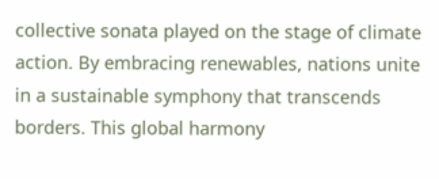collective sonata played on the stage of climate action. By embracing renewables, nations unite in a sustainable symphony that transcends borders. This global harmony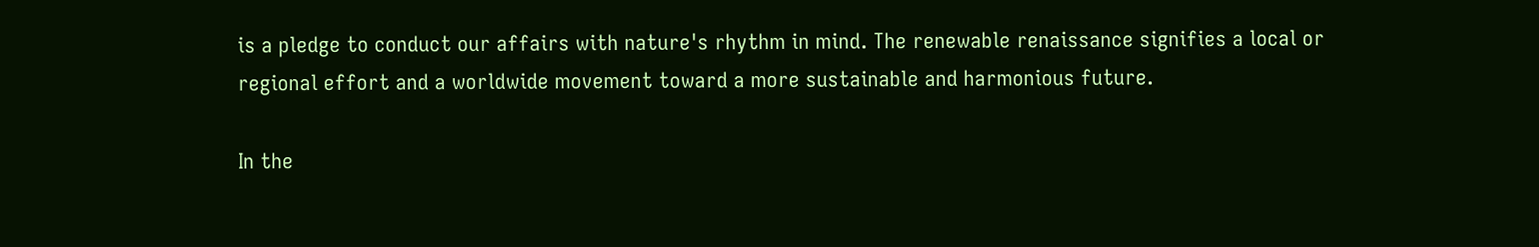is a pledge to conduct our affairs with nature's rhythm in mind. The renewable renaissance signifies a local or regional effort and a worldwide movement toward a more sustainable and harmonious future.

In the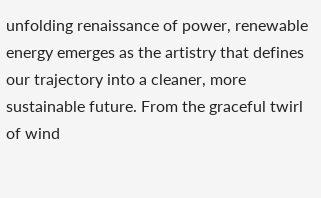unfolding renaissance of power, renewable energy emerges as the artistry that defines our trajectory into a cleaner, more sustainable future. From the graceful twirl of wind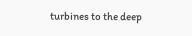turbines to the deep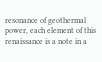resonance of geothermal power, each element of this renaissance is a note in a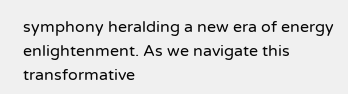symphony heralding a new era of energy enlightenment. As we navigate this transformative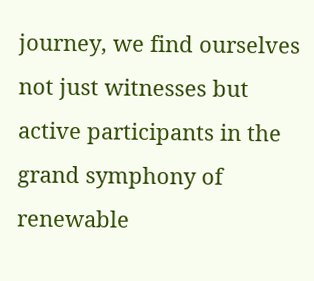journey, we find ourselves not just witnesses but active participants in the grand symphony of renewable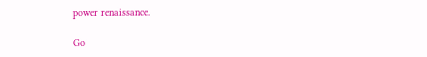power renaissance.

Go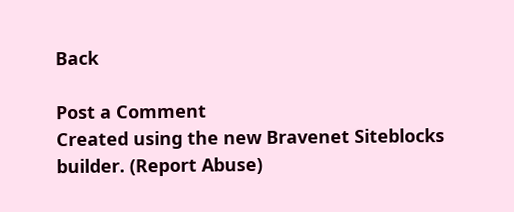Back

Post a Comment
Created using the new Bravenet Siteblocks builder. (Report Abuse)